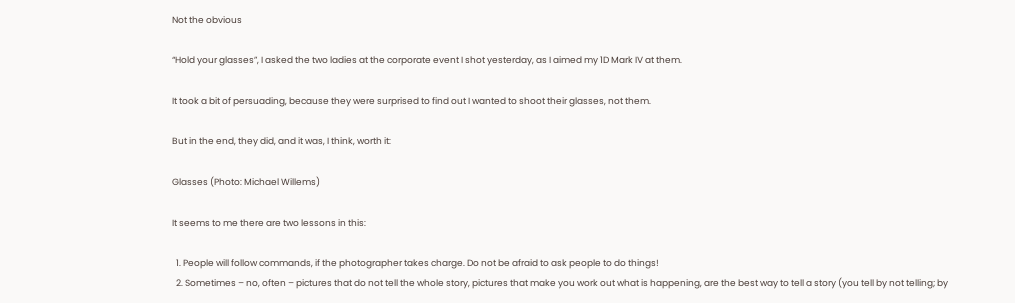Not the obvious

“Hold your glasses”, I asked the two ladies at the corporate event I shot yesterday, as I aimed my 1D Mark IV at them.

It took a bit of persuading, because they were surprised to find out I wanted to shoot their glasses, not them.

But in the end, they did, and it was, I think, worth it:

Glasses (Photo: Michael Willems)

It seems to me there are two lessons in this:

  1. People will follow commands, if the photographer takes charge. Do not be afraid to ask people to do things!
  2. Sometimes – no, often – pictures that do not tell the whole story, pictures that make you work out what is happening, are the best way to tell a story (you tell by not telling; by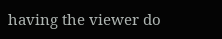having the viewer do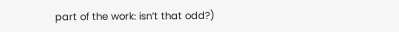part of the work: isn’t that odd?)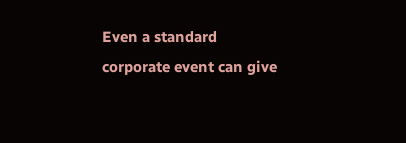Even a standard corporate event can give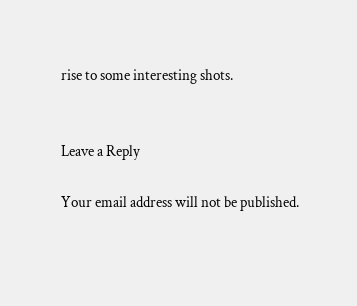rise to some interesting shots.


Leave a Reply

Your email address will not be published.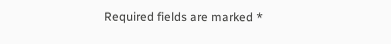Required fields are marked *